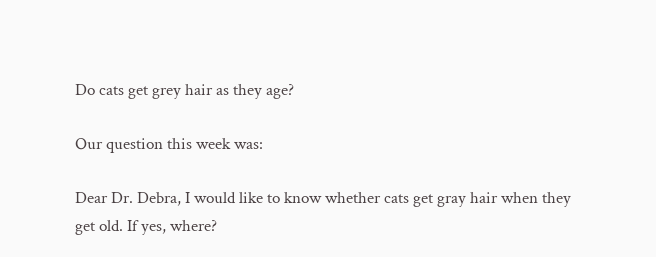Do cats get grey hair as they age?

Our question this week was:

Dear Dr. Debra, I would like to know whether cats get gray hair when they get old. If yes, where?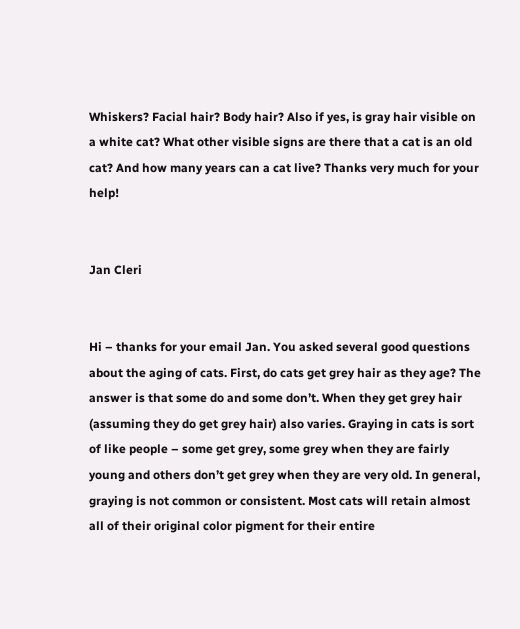Whiskers? Facial hair? Body hair? Also if yes, is gray hair visible on a white cat? What other visible signs are there that a cat is an old cat? And how many years can a cat live? Thanks very much for your help!


Jan Cleri


Hi – thanks for your email Jan. You asked several good questions about the aging of cats. First, do cats get grey hair as they age? The answer is that some do and some don’t. When they get grey hair (assuming they do get grey hair) also varies. Graying in cats is sort of like people – some get grey, some grey when they are fairly young and others don’t get grey when they are very old. In general, graying is not common or consistent. Most cats will retain almost all of their original color pigment for their entire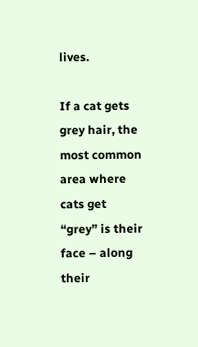lives.

If a cat gets grey hair, the most common area where cats get “grey” is their face – along their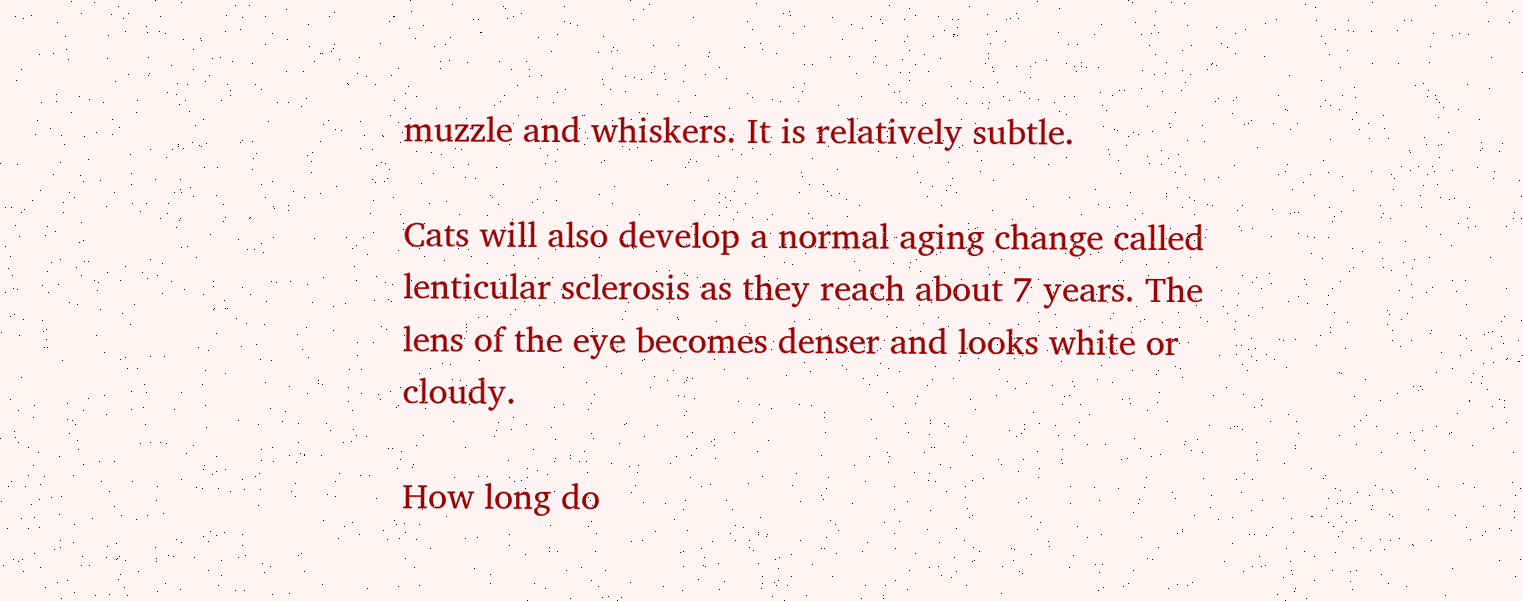muzzle and whiskers. It is relatively subtle.

Cats will also develop a normal aging change called lenticular sclerosis as they reach about 7 years. The lens of the eye becomes denser and looks white or cloudy.

How long do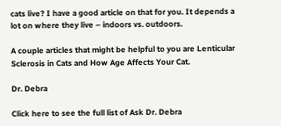cats live? I have a good article on that for you. It depends a lot on where they live – indoors vs. outdoors.

A couple articles that might be helpful to you are Lenticular Sclerosis in Cats and How Age Affects Your Cat.

Dr. Debra

Click here to see the full list of Ask Dr. Debra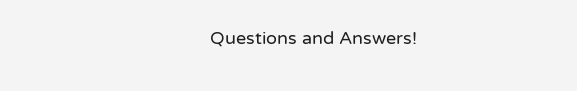Questions and Answers!